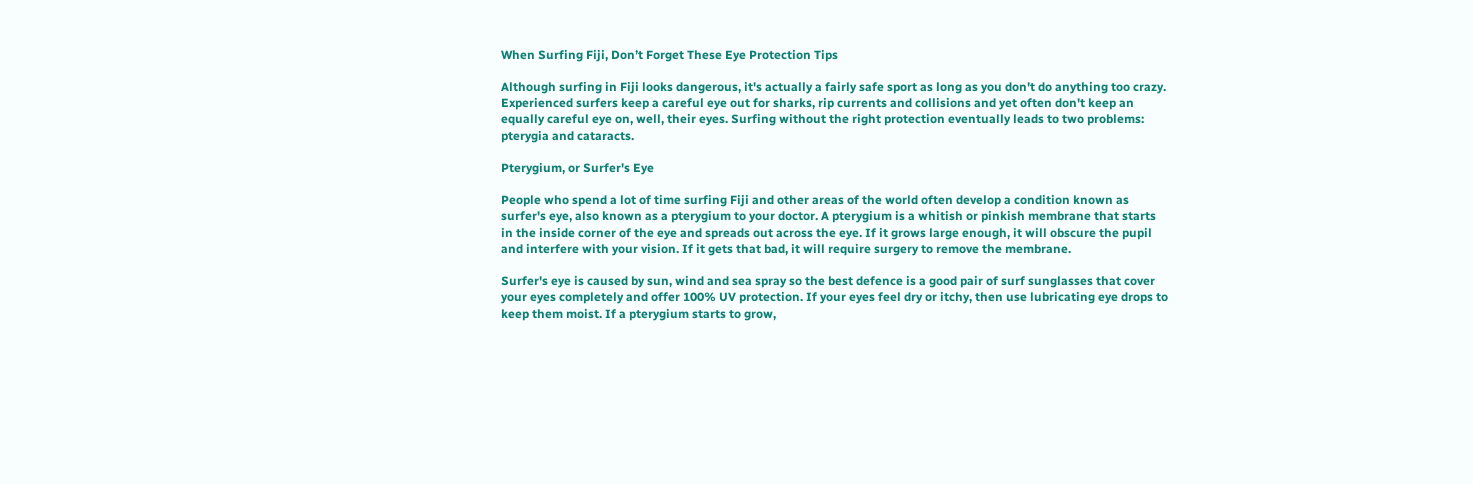When Surfing Fiji, Don’t Forget These Eye Protection Tips

Although surfing in Fiji looks dangerous, it's actually a fairly safe sport as long as you don't do anything too crazy. Experienced surfers keep a careful eye out for sharks, rip currents and collisions and yet often don't keep an equally careful eye on, well, their eyes. Surfing without the right protection eventually leads to two problems: pterygia and cataracts.

Pterygium, or Surfer's Eye

People who spend a lot of time surfing Fiji and other areas of the world often develop a condition known as surfer's eye, also known as a pterygium to your doctor. A pterygium is a whitish or pinkish membrane that starts in the inside corner of the eye and spreads out across the eye. If it grows large enough, it will obscure the pupil and interfere with your vision. If it gets that bad, it will require surgery to remove the membrane.

Surfer's eye is caused by sun, wind and sea spray so the best defence is a good pair of surf sunglasses that cover your eyes completely and offer 100% UV protection. If your eyes feel dry or itchy, then use lubricating eye drops to keep them moist. If a pterygium starts to grow,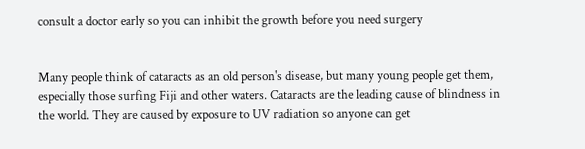consult a doctor early so you can inhibit the growth before you need surgery


Many people think of cataracts as an old person's disease, but many young people get them, especially those surfing Fiji and other waters. Cataracts are the leading cause of blindness in the world. They are caused by exposure to UV radiation so anyone can get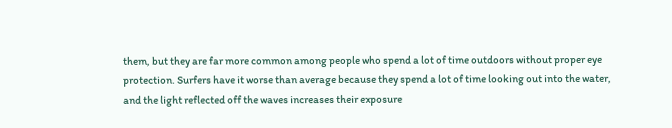them, but they are far more common among people who spend a lot of time outdoors without proper eye protection. Surfers have it worse than average because they spend a lot of time looking out into the water, and the light reflected off the waves increases their exposure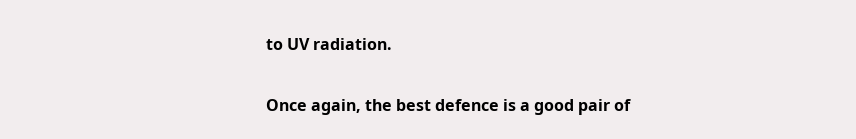to UV radiation.

Once again, the best defence is a good pair of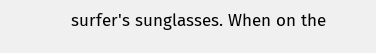surfer's sunglasses. When on the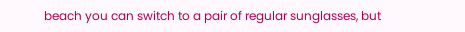beach you can switch to a pair of regular sunglasses, but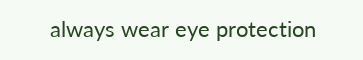always wear eye protection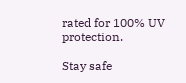rated for 100% UV protection.

Stay safe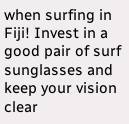when surfing in Fiji! Invest in a good pair of surf sunglasses and keep your vision clear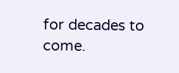for decades to come.